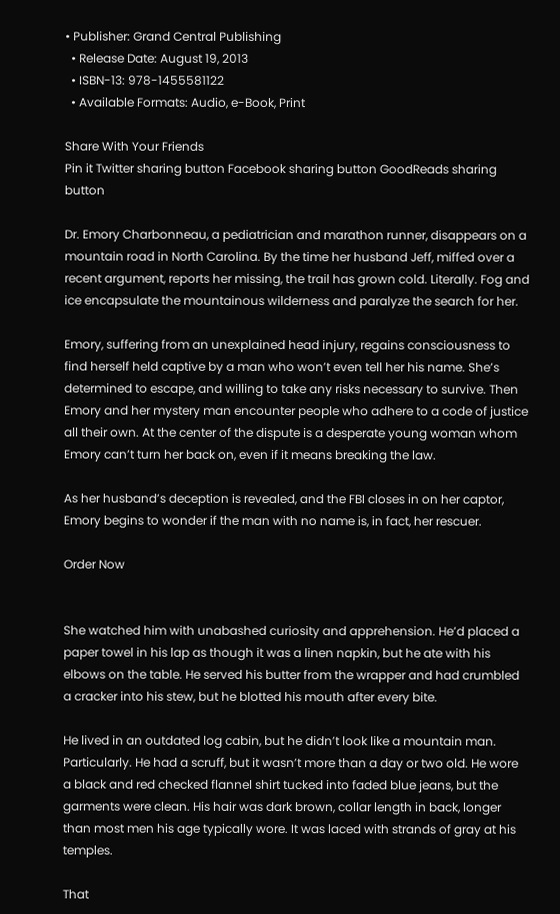• Publisher: Grand Central Publishing
  • Release Date: August 19, 2013
  • ISBN-13: 978-1455581122
  • Available Formats: Audio, e-Book, Print

Share With Your Friends
Pin it Twitter sharing button Facebook sharing button GoodReads sharing button

Dr. Emory Charbonneau, a pediatrician and marathon runner, disappears on a mountain road in North Carolina. By the time her husband Jeff, miffed over a recent argument, reports her missing, the trail has grown cold. Literally. Fog and ice encapsulate the mountainous wilderness and paralyze the search for her.

Emory, suffering from an unexplained head injury, regains consciousness to find herself held captive by a man who won’t even tell her his name. She’s determined to escape, and willing to take any risks necessary to survive. Then Emory and her mystery man encounter people who adhere to a code of justice all their own. At the center of the dispute is a desperate young woman whom Emory can’t turn her back on, even if it means breaking the law.

As her husband’s deception is revealed, and the FBI closes in on her captor, Emory begins to wonder if the man with no name is, in fact, her rescuer.

Order Now


She watched him with unabashed curiosity and apprehension. He’d placed a paper towel in his lap as though it was a linen napkin, but he ate with his elbows on the table. He served his butter from the wrapper and had crumbled a cracker into his stew, but he blotted his mouth after every bite.

He lived in an outdated log cabin, but he didn’t look like a mountain man. Particularly. He had a scruff, but it wasn’t more than a day or two old. He wore a black and red checked flannel shirt tucked into faded blue jeans, but the garments were clean. His hair was dark brown, collar length in back, longer than most men his age typically wore. It was laced with strands of gray at his temples.

That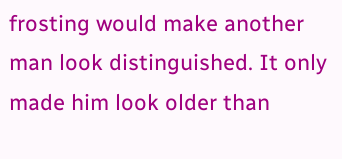frosting would make another man look distinguished. It only made him look older than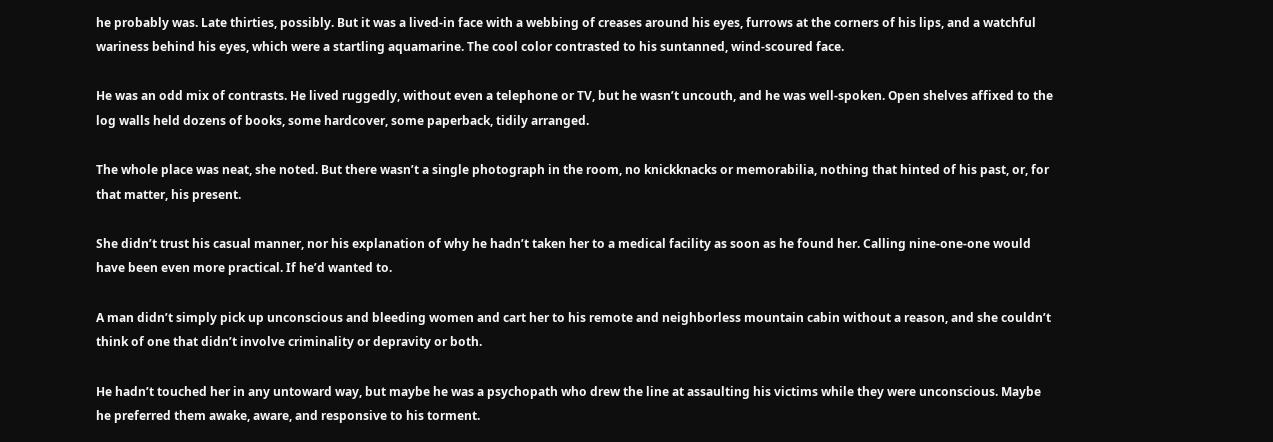he probably was. Late thirties, possibly. But it was a lived-in face with a webbing of creases around his eyes, furrows at the corners of his lips, and a watchful wariness behind his eyes, which were a startling aquamarine. The cool color contrasted to his suntanned, wind-scoured face.

He was an odd mix of contrasts. He lived ruggedly, without even a telephone or TV, but he wasn’t uncouth, and he was well-spoken. Open shelves affixed to the log walls held dozens of books, some hardcover, some paperback, tidily arranged.

The whole place was neat, she noted. But there wasn’t a single photograph in the room, no knickknacks or memorabilia, nothing that hinted of his past, or, for that matter, his present.

She didn’t trust his casual manner, nor his explanation of why he hadn’t taken her to a medical facility as soon as he found her. Calling nine-one-one would have been even more practical. If he’d wanted to.

A man didn’t simply pick up unconscious and bleeding women and cart her to his remote and neighborless mountain cabin without a reason, and she couldn’t think of one that didn’t involve criminality or depravity or both.

He hadn’t touched her in any untoward way, but maybe he was a psychopath who drew the line at assaulting his victims while they were unconscious. Maybe he preferred them awake, aware, and responsive to his torment.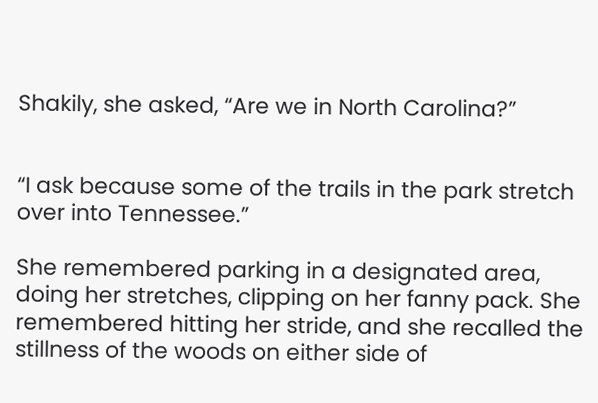Shakily, she asked, “Are we in North Carolina?”


“I ask because some of the trails in the park stretch over into Tennessee.”

She remembered parking in a designated area, doing her stretches, clipping on her fanny pack. She remembered hitting her stride, and she recalled the stillness of the woods on either side of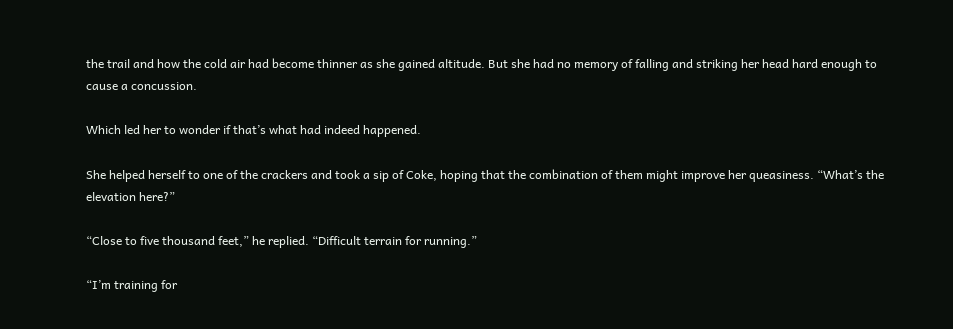the trail and how the cold air had become thinner as she gained altitude. But she had no memory of falling and striking her head hard enough to cause a concussion.

Which led her to wonder if that’s what had indeed happened.

She helped herself to one of the crackers and took a sip of Coke, hoping that the combination of them might improve her queasiness. “What’s the elevation here?”

“Close to five thousand feet,” he replied. “Difficult terrain for running.”

“I’m training for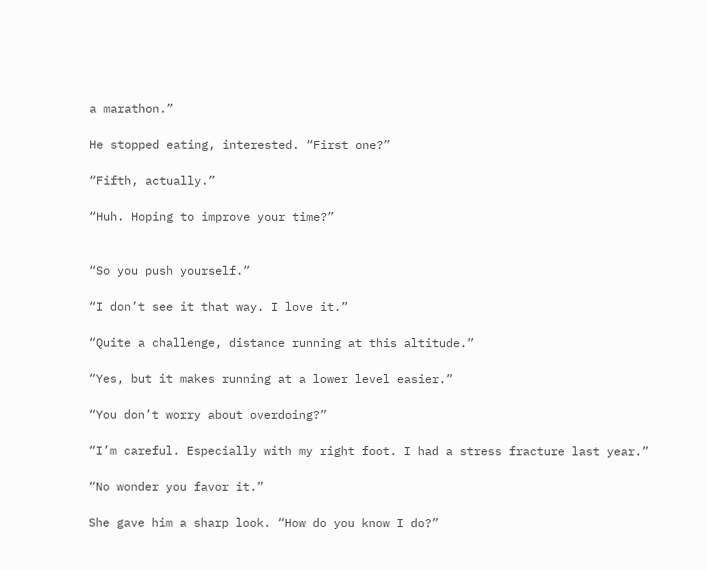a marathon.”

He stopped eating, interested. “First one?”

“Fifth, actually.”

“Huh. Hoping to improve your time?”


“So you push yourself.”

“I don’t see it that way. I love it.”

“Quite a challenge, distance running at this altitude.”

“Yes, but it makes running at a lower level easier.”

“You don’t worry about overdoing?”

“I’m careful. Especially with my right foot. I had a stress fracture last year.”

“No wonder you favor it.”

She gave him a sharp look. “How do you know I do?”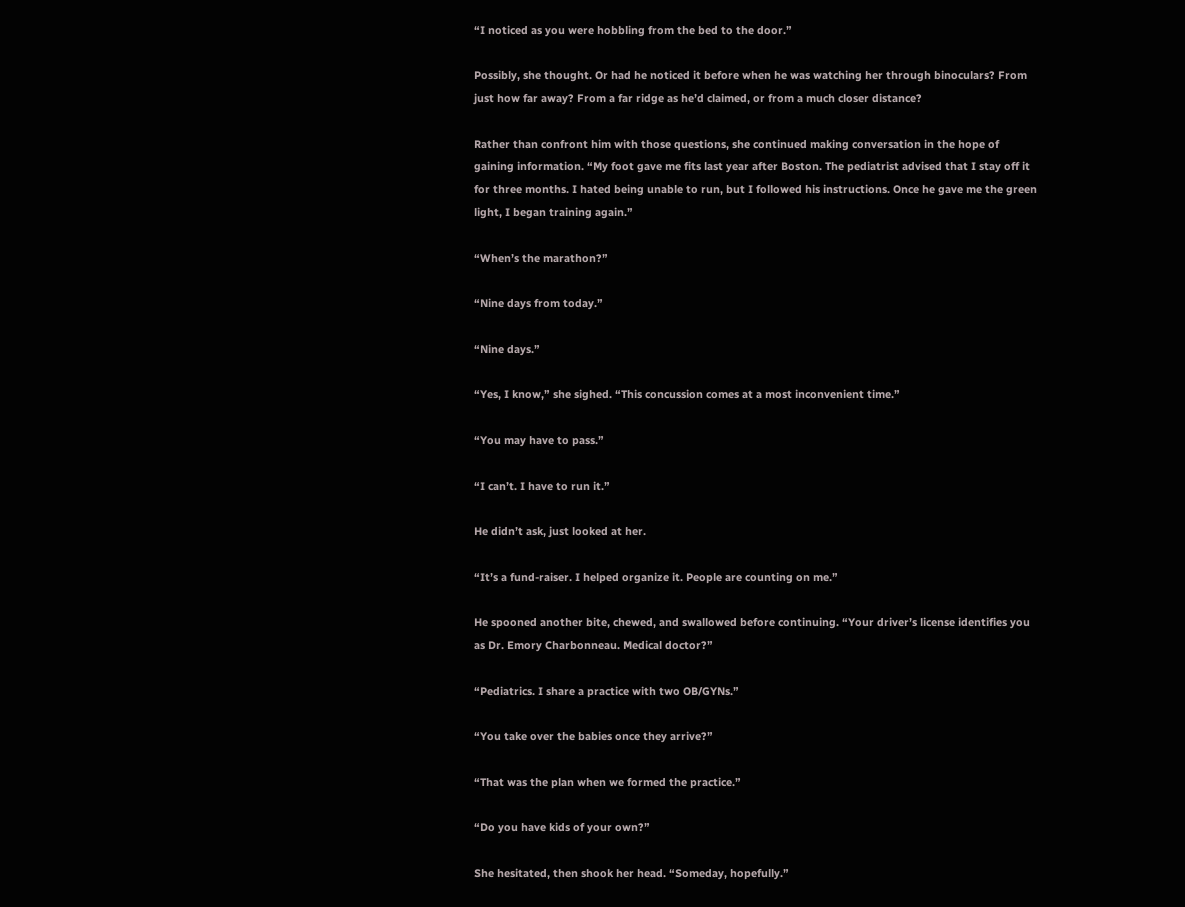“I noticed as you were hobbling from the bed to the door.”

Possibly, she thought. Or had he noticed it before when he was watching her through binoculars? From just how far away? From a far ridge as he’d claimed, or from a much closer distance?

Rather than confront him with those questions, she continued making conversation in the hope of gaining information. “My foot gave me fits last year after Boston. The pediatrist advised that I stay off it for three months. I hated being unable to run, but I followed his instructions. Once he gave me the green light, I began training again.”

“When’s the marathon?”

“Nine days from today.”

“Nine days.”

“Yes, I know,” she sighed. “This concussion comes at a most inconvenient time.”

“You may have to pass.”

“I can’t. I have to run it.”

He didn’t ask, just looked at her.

“It’s a fund-raiser. I helped organize it. People are counting on me.”

He spooned another bite, chewed, and swallowed before continuing. “Your driver’s license identifies you as Dr. Emory Charbonneau. Medical doctor?”

“Pediatrics. I share a practice with two OB/GYNs.”

“You take over the babies once they arrive?”

“That was the plan when we formed the practice.”

“Do you have kids of your own?”

She hesitated, then shook her head. “Someday, hopefully.”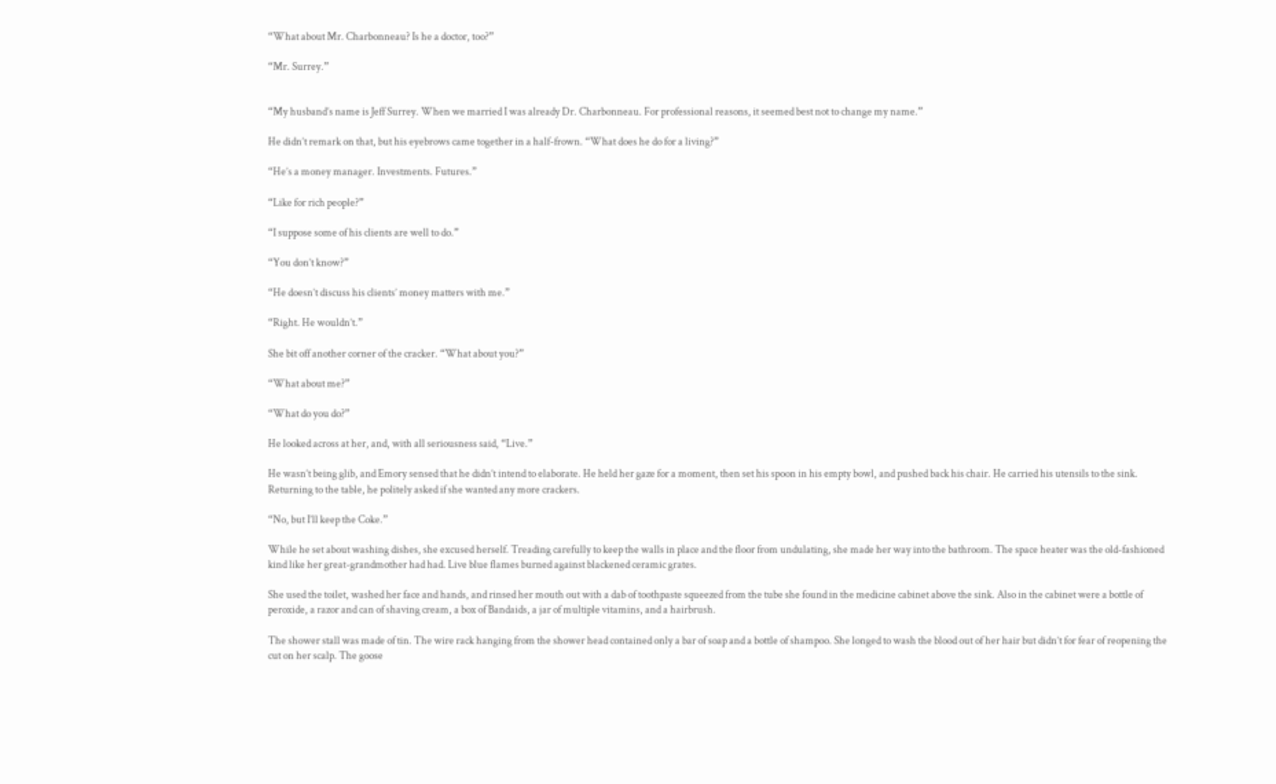“What about Mr. Charbonneau? Is he a doctor, too?”

“Mr. Surrey.”


“My husband’s name is Jeff Surrey. When we married I was already Dr. Charbonneau. For professional reasons, it seemed best not to change my name.”

He didn’t remark on that, but his eyebrows came together in a half-frown. “What does he do for a living?”

“He’s a money manager. Investments. Futures.”

“Like for rich people?”

“I suppose some of his clients are well to do.”

“You don’t know?”

“He doesn’t discuss his clients’ money matters with me.”

“Right. He wouldn’t.”

She bit off another corner of the cracker. “What about you?”

“What about me?”

“What do you do?”

He looked across at her, and, with all seriousness said, “Live.”

He wasn’t being glib, and Emory sensed that he didn’t intend to elaborate. He held her gaze for a moment, then set his spoon in his empty bowl, and pushed back his chair. He carried his utensils to the sink. Returning to the table, he politely asked if she wanted any more crackers.

“No, but I’ll keep the Coke.”

While he set about washing dishes, she excused herself. Treading carefully to keep the walls in place and the floor from undulating, she made her way into the bathroom. The space heater was the old-fashioned kind like her great-grandmother had had. Live blue flames burned against blackened ceramic grates.

She used the toilet, washed her face and hands, and rinsed her mouth out with a dab of toothpaste squeezed from the tube she found in the medicine cabinet above the sink. Also in the cabinet were a bottle of peroxide, a razor and can of shaving cream, a box of Bandaids, a jar of multiple vitamins, and a hairbrush.

The shower stall was made of tin. The wire rack hanging from the shower head contained only a bar of soap and a bottle of shampoo. She longed to wash the blood out of her hair but didn’t for fear of reopening the cut on her scalp. The goose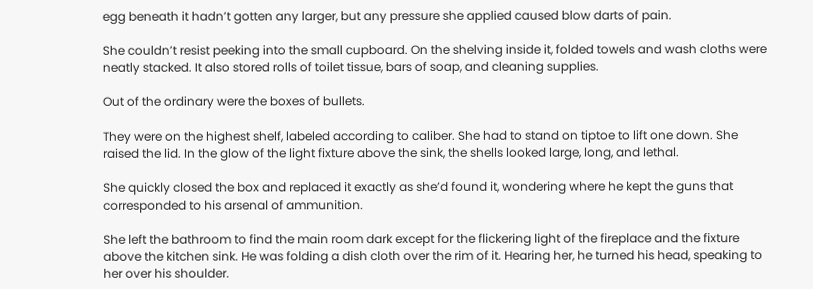egg beneath it hadn’t gotten any larger, but any pressure she applied caused blow darts of pain.

She couldn’t resist peeking into the small cupboard. On the shelving inside it, folded towels and wash cloths were neatly stacked. It also stored rolls of toilet tissue, bars of soap, and cleaning supplies.

Out of the ordinary were the boxes of bullets.

They were on the highest shelf, labeled according to caliber. She had to stand on tiptoe to lift one down. She raised the lid. In the glow of the light fixture above the sink, the shells looked large, long, and lethal.

She quickly closed the box and replaced it exactly as she’d found it, wondering where he kept the guns that corresponded to his arsenal of ammunition.

She left the bathroom to find the main room dark except for the flickering light of the fireplace and the fixture above the kitchen sink. He was folding a dish cloth over the rim of it. Hearing her, he turned his head, speaking to her over his shoulder.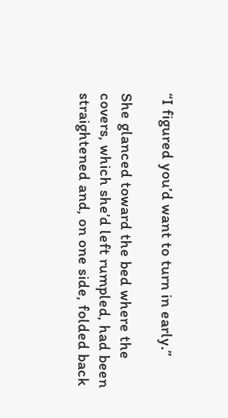“I figured you’d want to turn in early.”

She glanced toward the bed where the covers, which she’d left rumpled, had been straightened and, on one side, folded back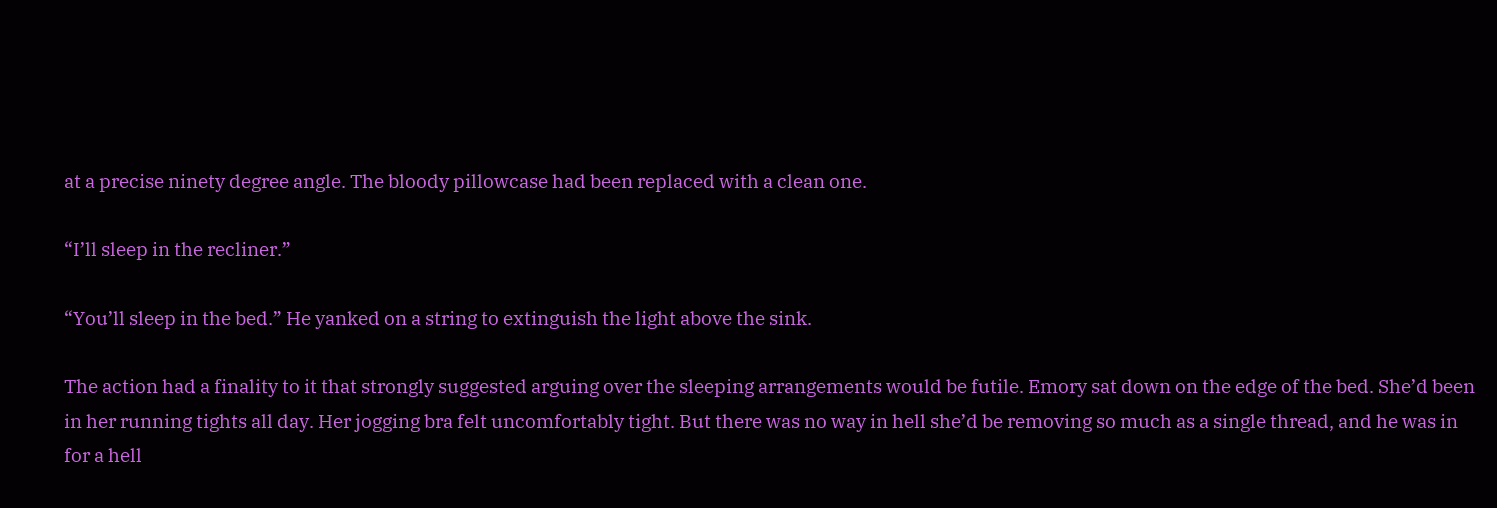at a precise ninety degree angle. The bloody pillowcase had been replaced with a clean one.

“I’ll sleep in the recliner.”

“You’ll sleep in the bed.” He yanked on a string to extinguish the light above the sink.

The action had a finality to it that strongly suggested arguing over the sleeping arrangements would be futile. Emory sat down on the edge of the bed. She’d been in her running tights all day. Her jogging bra felt uncomfortably tight. But there was no way in hell she’d be removing so much as a single thread, and he was in for a hell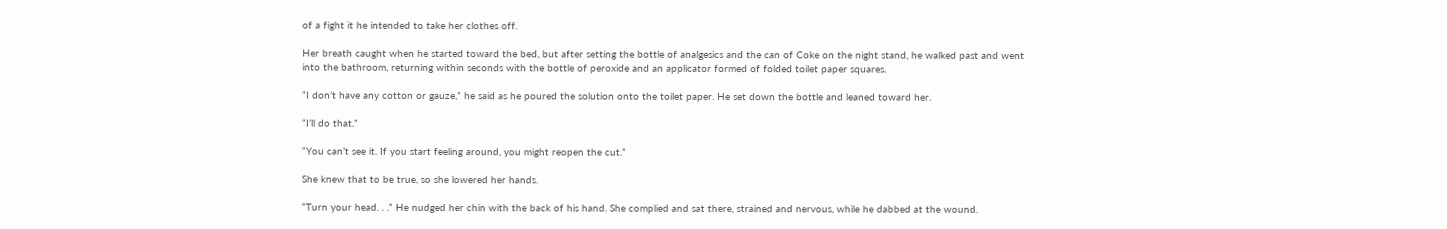of a fight it he intended to take her clothes off.

Her breath caught when he started toward the bed, but after setting the bottle of analgesics and the can of Coke on the night stand, he walked past and went into the bathroom, returning within seconds with the bottle of peroxide and an applicator formed of folded toilet paper squares.

“I don’t have any cotton or gauze,” he said as he poured the solution onto the toilet paper. He set down the bottle and leaned toward her.

“I’ll do that.”

“You can’t see it. If you start feeling around, you might reopen the cut.”

She knew that to be true, so she lowered her hands.

“Turn your head. . .” He nudged her chin with the back of his hand. She complied and sat there, strained and nervous, while he dabbed at the wound.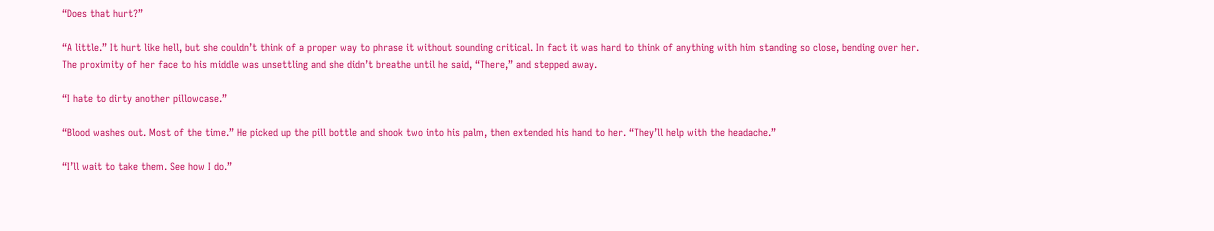“Does that hurt?”

“A little.” It hurt like hell, but she couldn’t think of a proper way to phrase it without sounding critical. In fact it was hard to think of anything with him standing so close, bending over her. The proximity of her face to his middle was unsettling and she didn’t breathe until he said, “There,” and stepped away.

“I hate to dirty another pillowcase.”

“Blood washes out. Most of the time.” He picked up the pill bottle and shook two into his palm, then extended his hand to her. “They’ll help with the headache.”

“I’ll wait to take them. See how I do.”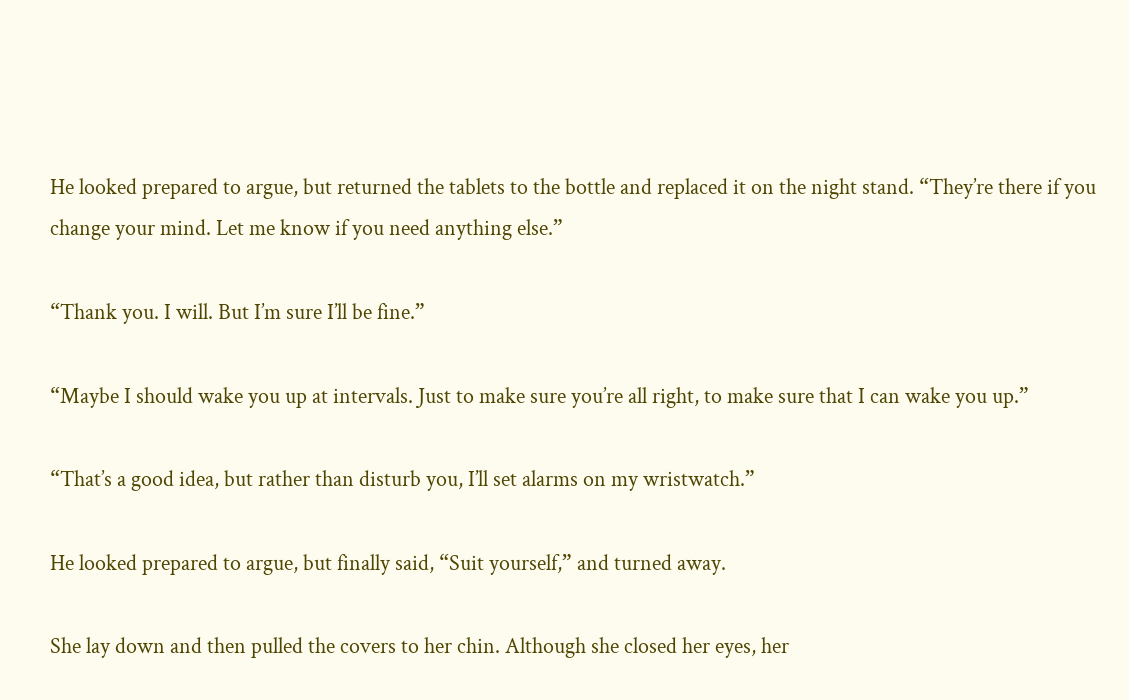He looked prepared to argue, but returned the tablets to the bottle and replaced it on the night stand. “They’re there if you change your mind. Let me know if you need anything else.”

“Thank you. I will. But I’m sure I’ll be fine.”

“Maybe I should wake you up at intervals. Just to make sure you’re all right, to make sure that I can wake you up.”

“That’s a good idea, but rather than disturb you, I’ll set alarms on my wristwatch.”

He looked prepared to argue, but finally said, “Suit yourself,” and turned away.

She lay down and then pulled the covers to her chin. Although she closed her eyes, her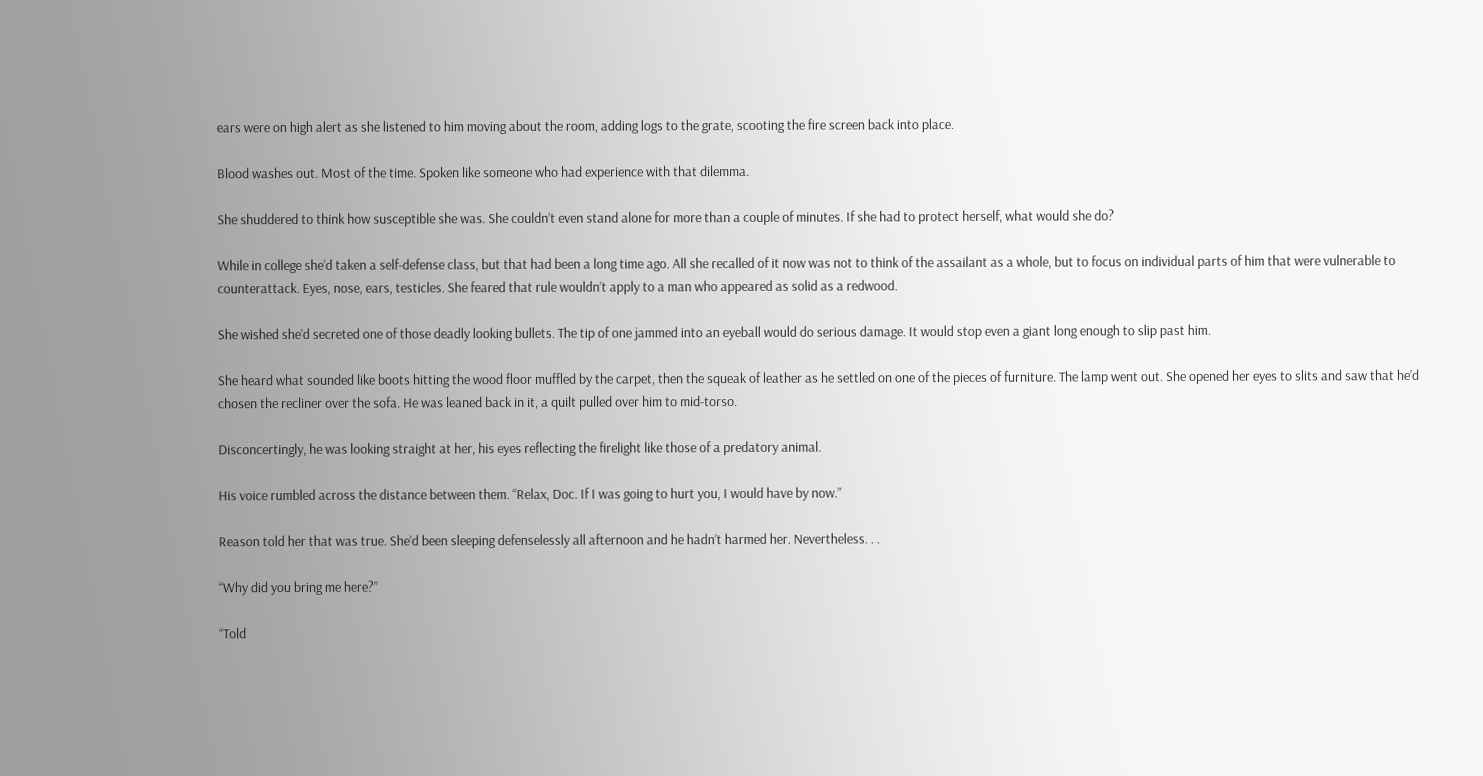ears were on high alert as she listened to him moving about the room, adding logs to the grate, scooting the fire screen back into place.

Blood washes out. Most of the time. Spoken like someone who had experience with that dilemma.

She shuddered to think how susceptible she was. She couldn’t even stand alone for more than a couple of minutes. If she had to protect herself, what would she do?

While in college she’d taken a self-defense class, but that had been a long time ago. All she recalled of it now was not to think of the assailant as a whole, but to focus on individual parts of him that were vulnerable to counterattack. Eyes, nose, ears, testicles. She feared that rule wouldn’t apply to a man who appeared as solid as a redwood.

She wished she’d secreted one of those deadly looking bullets. The tip of one jammed into an eyeball would do serious damage. It would stop even a giant long enough to slip past him.

She heard what sounded like boots hitting the wood floor muffled by the carpet, then the squeak of leather as he settled on one of the pieces of furniture. The lamp went out. She opened her eyes to slits and saw that he’d chosen the recliner over the sofa. He was leaned back in it, a quilt pulled over him to mid-torso.

Disconcertingly, he was looking straight at her, his eyes reflecting the firelight like those of a predatory animal.

His voice rumbled across the distance between them. “Relax, Doc. If I was going to hurt you, I would have by now.”

Reason told her that was true. She’d been sleeping defenselessly all afternoon and he hadn’t harmed her. Nevertheless. . .

“Why did you bring me here?”

“Told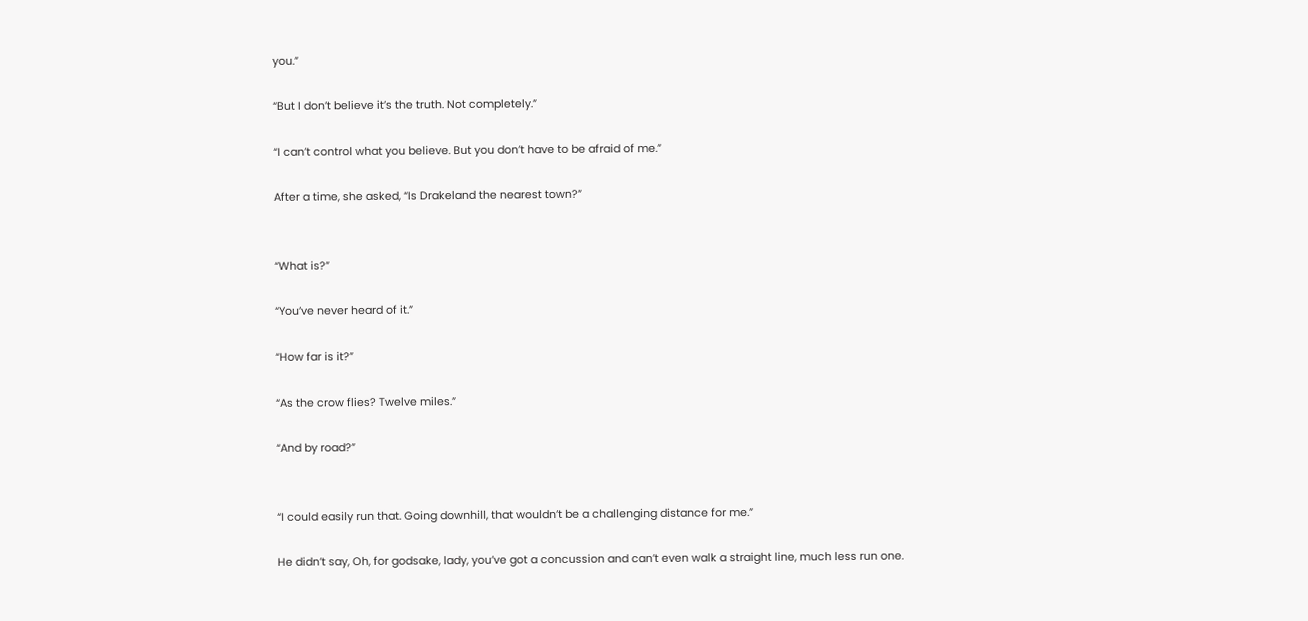you.”

“But I don’t believe it’s the truth. Not completely.”

“I can’t control what you believe. But you don’t have to be afraid of me.”

After a time, she asked, “Is Drakeland the nearest town?”


“What is?”

“You’ve never heard of it.”

“How far is it?”

“As the crow flies? Twelve miles.”

“And by road?”


“I could easily run that. Going downhill, that wouldn’t be a challenging distance for me.”

He didn’t say, Oh, for godsake, lady, you’ve got a concussion and can’t even walk a straight line, much less run one.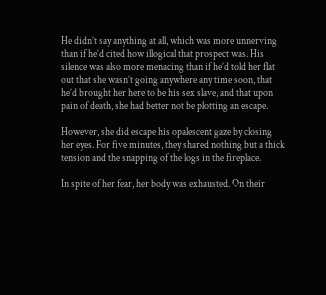He didn’t say anything at all, which was more unnerving than if he’d cited how illogical that prospect was. His silence was also more menacing than if he’d told her flat out that she wasn’t going anywhere any time soon, that he’d brought her here to be his sex slave, and that upon pain of death, she had better not be plotting an escape.

However, she did escape his opalescent gaze by closing her eyes. For five minutes, they shared nothing but a thick tension and the snapping of the logs in the fireplace.

In spite of her fear, her body was exhausted. On their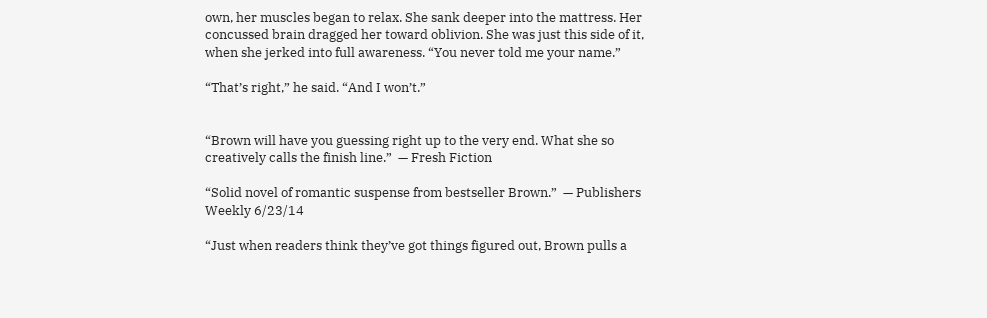own, her muscles began to relax. She sank deeper into the mattress. Her concussed brain dragged her toward oblivion. She was just this side of it, when she jerked into full awareness. “You never told me your name.”

“That’s right,” he said. “And I won’t.”


“Brown will have you guessing right up to the very end. What she so creatively calls the finish line.”  — Fresh Fiction

“Solid novel of romantic suspense from bestseller Brown.”  — Publishers Weekly 6/23/14

“Just when readers think they’ve got things figured out, Brown pulls a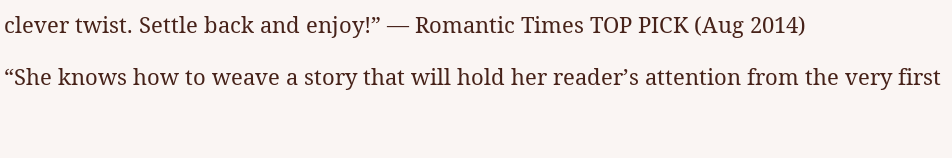clever twist. Settle back and enjoy!” — Romantic Times TOP PICK (Aug 2014)

“She knows how to weave a story that will hold her reader’s attention from the very first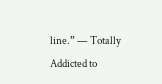line.” — Totally Addicted to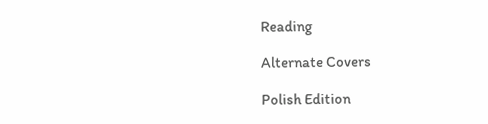Reading

Alternate Covers

Polish Edition